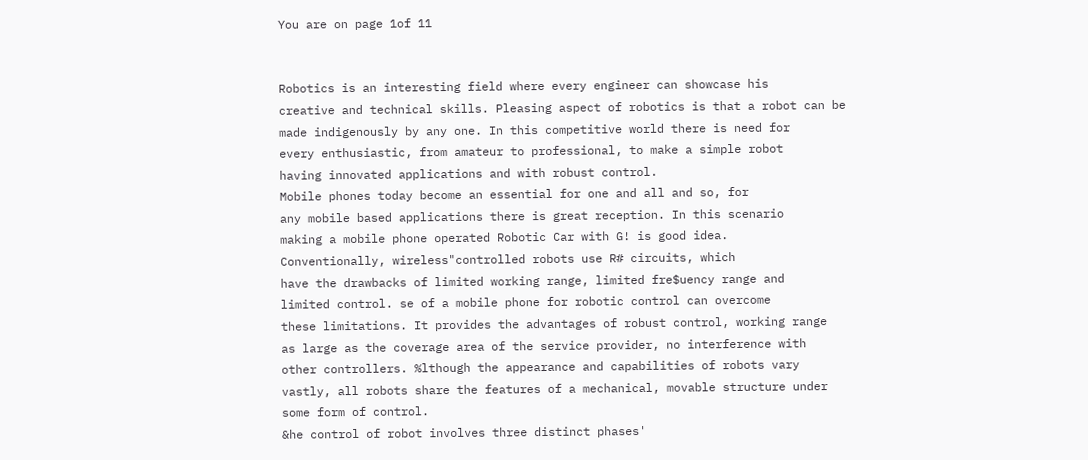You are on page 1of 11


Robotics is an interesting field where every engineer can showcase his
creative and technical skills. Pleasing aspect of robotics is that a robot can be
made indigenously by any one. In this competitive world there is need for
every enthusiastic, from amateur to professional, to make a simple robot
having innovated applications and with robust control.
Mobile phones today become an essential for one and all and so, for
any mobile based applications there is great reception. In this scenario
making a mobile phone operated Robotic Car with G! is good idea.
Conventionally, wireless"controlled robots use R# circuits, which
have the drawbacks of limited working range, limited fre$uency range and
limited control. se of a mobile phone for robotic control can overcome
these limitations. It provides the advantages of robust control, working range
as large as the coverage area of the service provider, no interference with
other controllers. %lthough the appearance and capabilities of robots vary
vastly, all robots share the features of a mechanical, movable structure under
some form of control.
&he control of robot involves three distinct phases'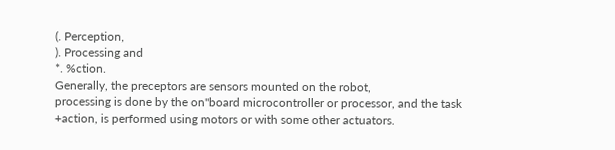(. Perception,
). Processing and
*. %ction.
Generally, the preceptors are sensors mounted on the robot,
processing is done by the on"board microcontroller or processor, and the task
+action, is performed using motors or with some other actuators.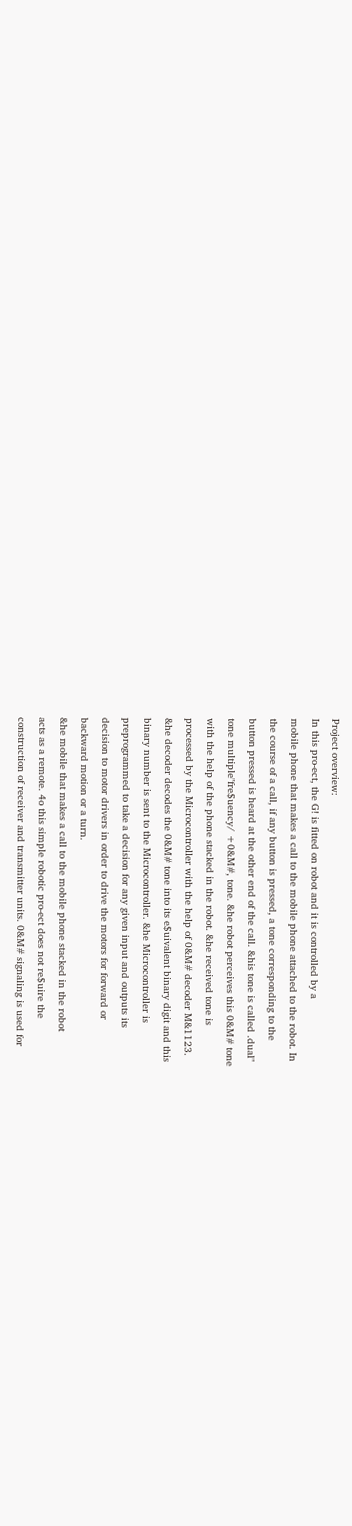Project overview:
In this pro-ect, the G! is fitted on robot and it is controlled by a
mobile phone that makes a call to the mobile phone attached to the robot. In
the course of a call, if any button is pressed, a tone corresponding to the
button pressed is heard at the other end of the call. &his tone is called .dual"
tone multiple"fre$uency/ +0&M#, tone. &he robot perceives this 0&M# tone
with the help of the phone stacked in the robot. &he received tone is
processed by the Microcontroller with the help of 0&M# decoder M&1123.
&he decoder decodes the 0&M# tone into its e$uivalent binary digit and this
binary number is sent to the Microcontroller. &he Microcontroller is
preprogrammed to take a decision for any given input and outputs its
decision to motor drivers in order to drive the motors for forward or
backward motion or a turn.
&he mobile that makes a call to the mobile phone stacked in the robot
acts as a remote. 4o this simple robotic pro-ect does not re$uire the
construction of receiver and transmitter units. 0&M# signaling is used for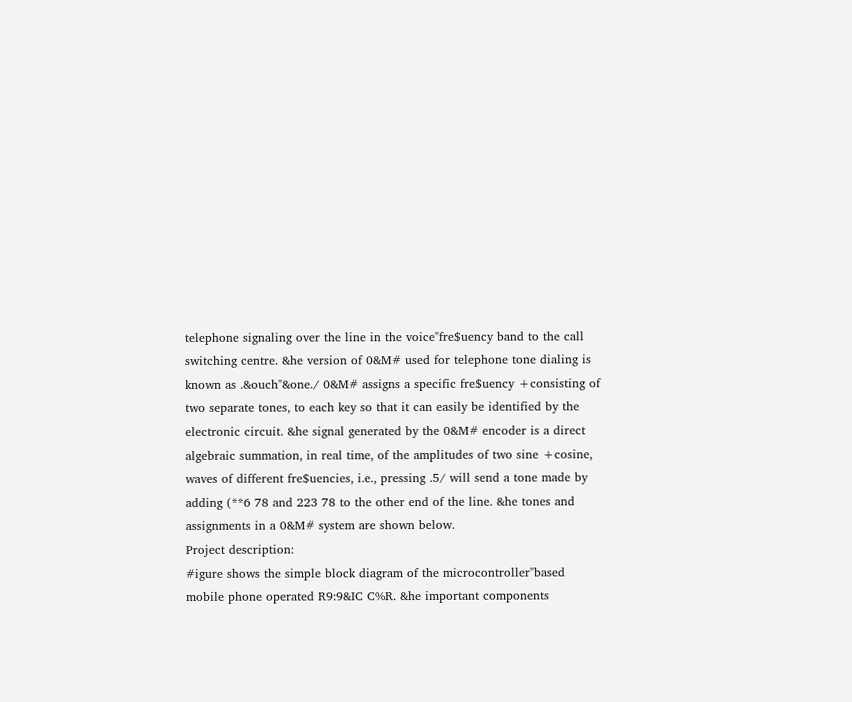telephone signaling over the line in the voice"fre$uency band to the call
switching centre. &he version of 0&M# used for telephone tone dialing is
known as .&ouch"&one./ 0&M# assigns a specific fre$uency +consisting of
two separate tones, to each key so that it can easily be identified by the
electronic circuit. &he signal generated by the 0&M# encoder is a direct
algebraic summation, in real time, of the amplitudes of two sine +cosine,
waves of different fre$uencies, i.e., pressing .5/ will send a tone made by
adding (**6 78 and 223 78 to the other end of the line. &he tones and
assignments in a 0&M# system are shown below.
Project description:
#igure shows the simple block diagram of the microcontroller"based
mobile phone operated R9:9&IC C%R. &he important components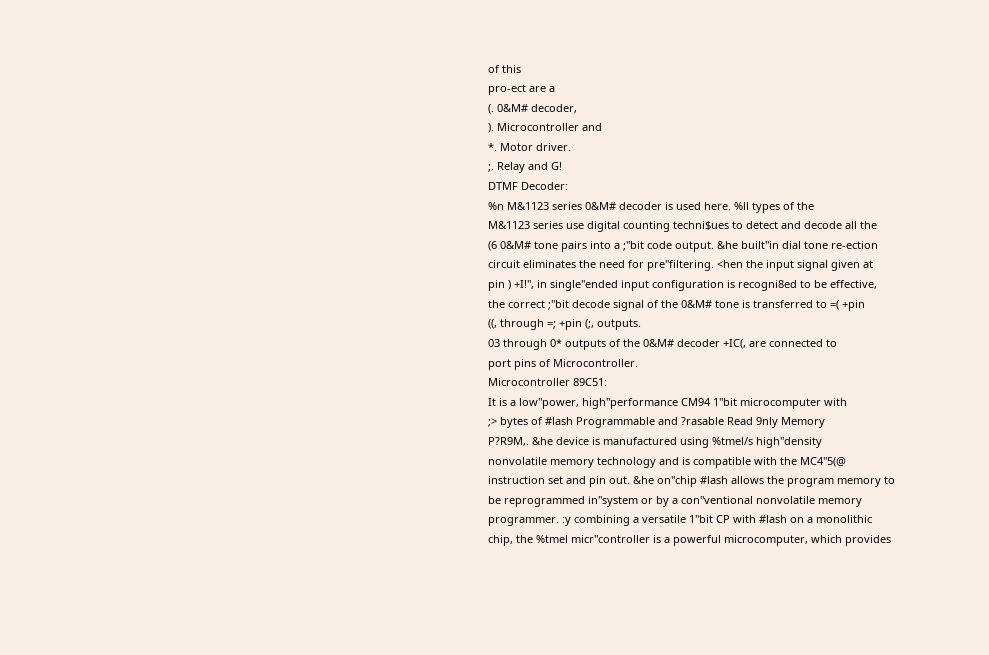of this
pro-ect are a
(. 0&M# decoder,
). Microcontroller and
*. Motor driver.
;. Relay and G!
DTMF Decoder:
%n M&1123 series 0&M# decoder is used here. %ll types of the
M&1123 series use digital counting techni$ues to detect and decode all the
(6 0&M# tone pairs into a ;"bit code output. &he built"in dial tone re-ection
circuit eliminates the need for pre"filtering. <hen the input signal given at
pin ) +I!", in single"ended input configuration is recogni8ed to be effective,
the correct ;"bit decode signal of the 0&M# tone is transferred to =( +pin
((, through =; +pin (;, outputs.
03 through 0* outputs of the 0&M# decoder +IC(, are connected to
port pins of Microcontroller.
Microcontroller 89C51:
It is a low"power, high"performance CM94 1"bit microcomputer with
;> bytes of #lash Programmable and ?rasable Read 9nly Memory
P?R9M,. &he device is manufactured using %tmel/s high"density
nonvolatile memory technology and is compatible with the MC4"5(@
instruction set and pin out. &he on"chip #lash allows the program memory to
be reprogrammed in"system or by a con"ventional nonvolatile memory
programmer. :y combining a versatile 1"bit CP with #lash on a monolithic
chip, the %tmel micr"controller is a powerful microcomputer, which provides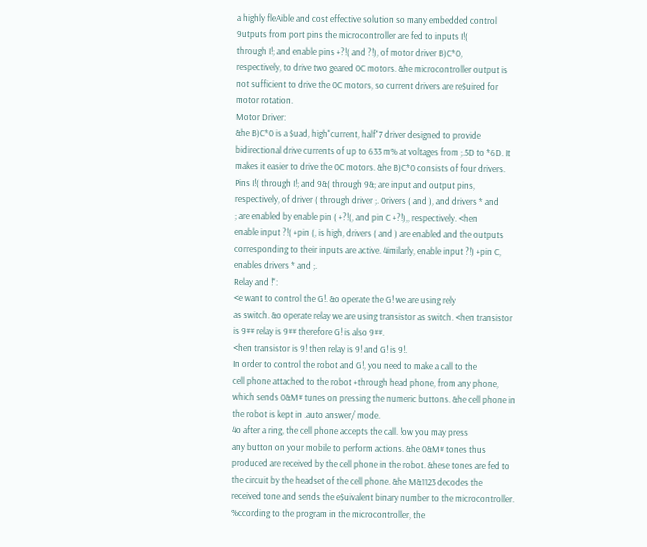a highly fleAible and cost effective solution so many embedded control
9utputs from port pins the microcontroller are fed to inputs I!(
through I!; and enable pins +?!( and ?!), of motor driver B)C*0,
respectively, to drive two geared 0C motors. &he microcontroller output is
not sufficient to drive the 0C motors, so current drivers are re$uired for
motor rotation.
Motor Driver:
&he B)C*0 is a $uad, high"current, half"7 driver designed to provide
bidirectional drive currents of up to 633 m% at voltages from ;.5D to *6D. It
makes it easier to drive the 0C motors. &he B)C*0 consists of four drivers.
Pins I!( through I!; and 9&( through 9&; are input and output pins,
respectively, of driver ( through driver ;. 0rivers ( and ), and drivers * and
; are enabled by enable pin ( +?!(, and pin C +?!),, respectively. <hen
enable input ?!( +pin (, is high, drivers ( and ) are enabled and the outputs
corresponding to their inputs are active. 4imilarly, enable input ?!) +pin C,
enables drivers * and ;.
Relay and !":
<e want to control the G!. &o operate the G! we are using rely
as switch. &o operate relay we are using transistor as switch. <hen transistor
is 9## relay is 9## therefore G! is also 9##.
<hen transistor is 9! then relay is 9! and G! is 9!.
In order to control the robot and G!, you need to make a call to the
cell phone attached to the robot +through head phone, from any phone,
which sends 0&M# tunes on pressing the numeric buttons. &he cell phone in
the robot is kept in .auto answer/ mode.
4o after a ring, the cell phone accepts the call. !ow you may press
any button on your mobile to perform actions. &he 0&M# tones thus
produced are received by the cell phone in the robot. &hese tones are fed to
the circuit by the headset of the cell phone. &he M&1123 decodes the
received tone and sends the e$uivalent binary number to the microcontroller.
%ccording to the program in the microcontroller, the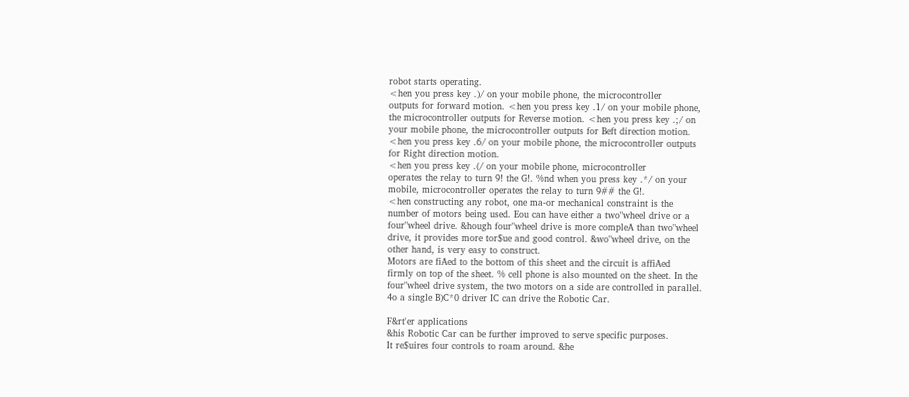robot starts operating.
<hen you press key .)/ on your mobile phone, the microcontroller
outputs for forward motion. <hen you press key .1/ on your mobile phone,
the microcontroller outputs for Reverse motion. <hen you press key .;/ on
your mobile phone, the microcontroller outputs for Beft direction motion.
<hen you press key .6/ on your mobile phone, the microcontroller outputs
for Right direction motion.
<hen you press key .(/ on your mobile phone, microcontroller
operates the relay to turn 9! the G!. %nd when you press key .*/ on your
mobile, microcontroller operates the relay to turn 9## the G!.
<hen constructing any robot, one ma-or mechanical constraint is the
number of motors being used. Eou can have either a two"wheel drive or a
four"wheel drive. &hough four"wheel drive is more compleA than two"wheel
drive, it provides more tor$ue and good control. &wo"wheel drive, on the
other hand, is very easy to construct.
Motors are fiAed to the bottom of this sheet and the circuit is affiAed
firmly on top of the sheet. % cell phone is also mounted on the sheet. In the
four"wheel drive system, the two motors on a side are controlled in parallel.
4o a single B)C*0 driver IC can drive the Robotic Car.

F&rt'er applications
&his Robotic Car can be further improved to serve specific purposes.
It re$uires four controls to roam around. &he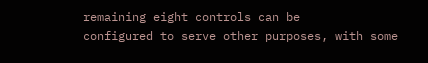remaining eight controls can be
configured to serve other purposes, with some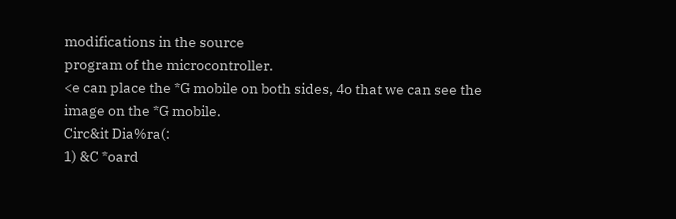modifications in the source
program of the microcontroller.
<e can place the *G mobile on both sides, 4o that we can see the
image on the *G mobile.
Circ&it Dia%ra(:
1) &C *oard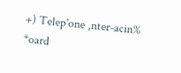+) Telep'one ,nter-acin% *oard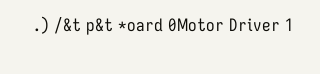.) /&t p&t *oard 0Motor Driver 1